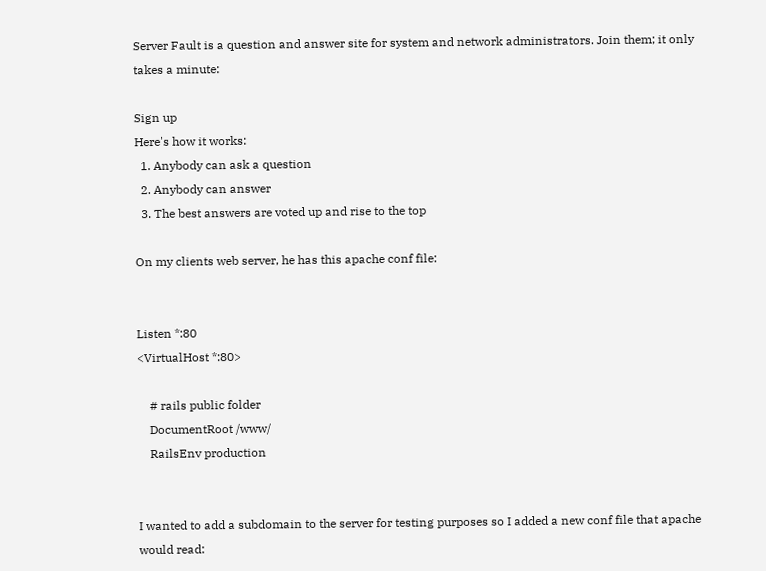Server Fault is a question and answer site for system and network administrators. Join them; it only takes a minute:

Sign up
Here's how it works:
  1. Anybody can ask a question
  2. Anybody can answer
  3. The best answers are voted up and rise to the top

On my clients web server, he has this apache conf file:


Listen *:80
<VirtualHost *:80>

    # rails public folder
    DocumentRoot /www/
    RailsEnv production


I wanted to add a subdomain to the server for testing purposes so I added a new conf file that apache would read: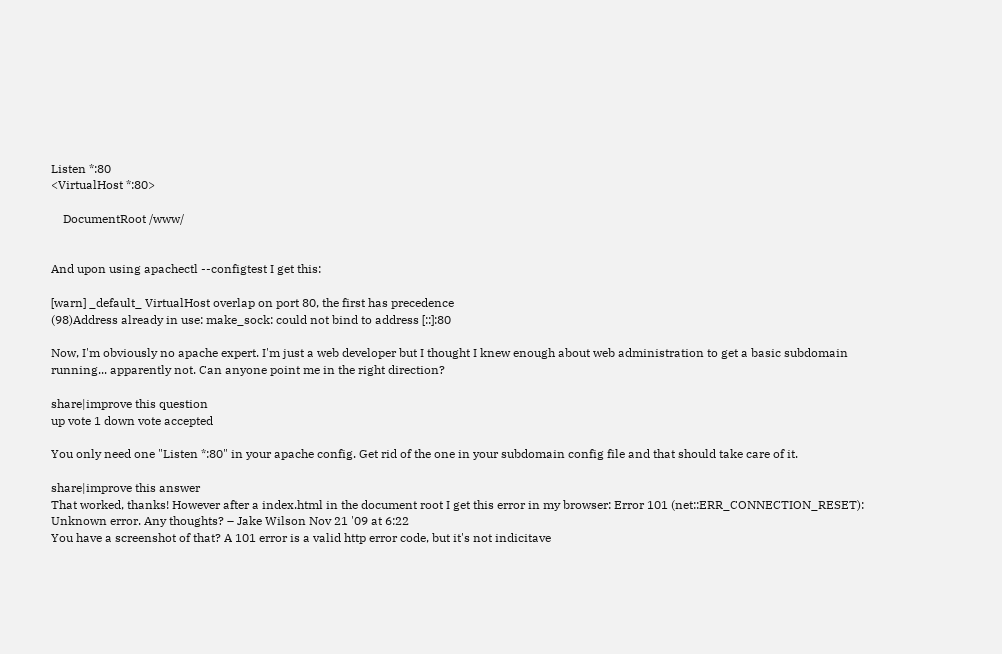Listen *:80
<VirtualHost *:80>

    DocumentRoot /www/


And upon using apachectl --configtest I get this:

[warn] _default_ VirtualHost overlap on port 80, the first has precedence
(98)Address already in use: make_sock: could not bind to address [::]:80

Now, I'm obviously no apache expert. I'm just a web developer but I thought I knew enough about web administration to get a basic subdomain running... apparently not. Can anyone point me in the right direction?

share|improve this question
up vote 1 down vote accepted

You only need one "Listen *:80" in your apache config. Get rid of the one in your subdomain config file and that should take care of it.

share|improve this answer
That worked, thanks! However after a index.html in the document root I get this error in my browser: Error 101 (net::ERR_CONNECTION_RESET): Unknown error. Any thoughts? – Jake Wilson Nov 21 '09 at 6:22
You have a screenshot of that? A 101 error is a valid http error code, but it's not indicitave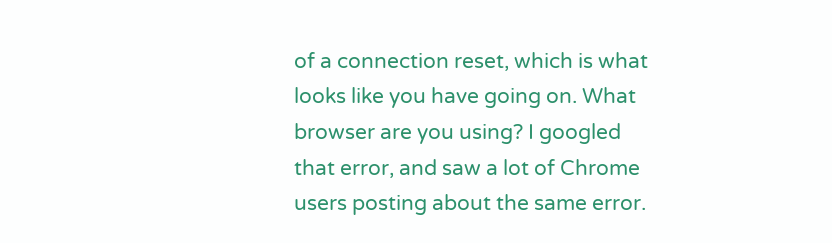of a connection reset, which is what looks like you have going on. What browser are you using? I googled that error, and saw a lot of Chrome users posting about the same error.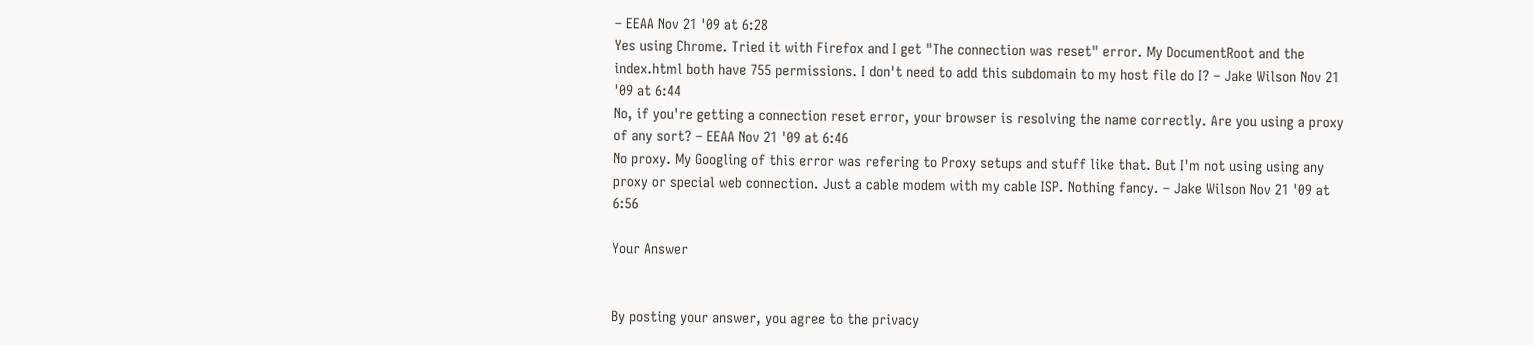– EEAA Nov 21 '09 at 6:28
Yes using Chrome. Tried it with Firefox and I get "The connection was reset" error. My DocumentRoot and the index.html both have 755 permissions. I don't need to add this subdomain to my host file do I? – Jake Wilson Nov 21 '09 at 6:44
No, if you're getting a connection reset error, your browser is resolving the name correctly. Are you using a proxy of any sort? – EEAA Nov 21 '09 at 6:46
No proxy. My Googling of this error was refering to Proxy setups and stuff like that. But I'm not using using any proxy or special web connection. Just a cable modem with my cable ISP. Nothing fancy. – Jake Wilson Nov 21 '09 at 6:56

Your Answer


By posting your answer, you agree to the privacy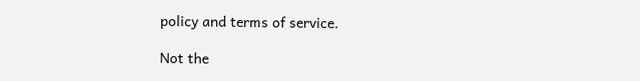policy and terms of service.

Not the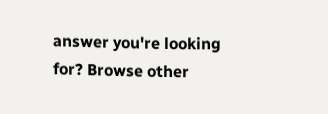answer you're looking for? Browse other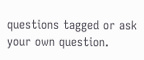questions tagged or ask your own question.